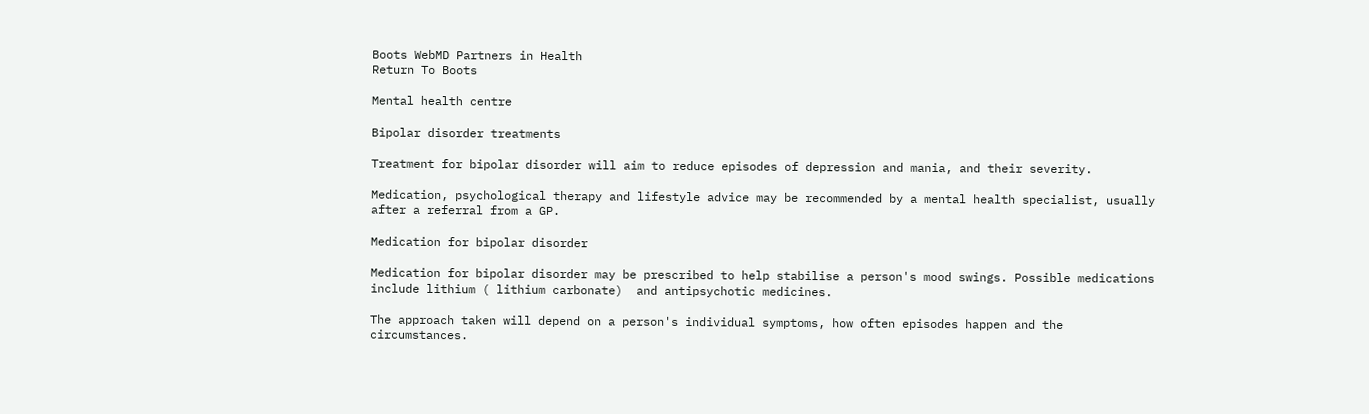Boots WebMD Partners in Health
Return To Boots

Mental health centre

Bipolar disorder treatments

Treatment for bipolar disorder will aim to reduce episodes of depression and mania, and their severity.

Medication, psychological therapy and lifestyle advice may be recommended by a mental health specialist, usually after a referral from a GP.

Medication for bipolar disorder

Medication for bipolar disorder may be prescribed to help stabilise a person's mood swings. Possible medications include lithium ( lithium carbonate)  and antipsychotic medicines.

The approach taken will depend on a person's individual symptoms, how often episodes happen and the circumstances.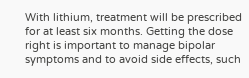With lithium, treatment will be prescribed for at least six months. Getting the dose right is important to manage bipolar symptoms and to avoid side effects, such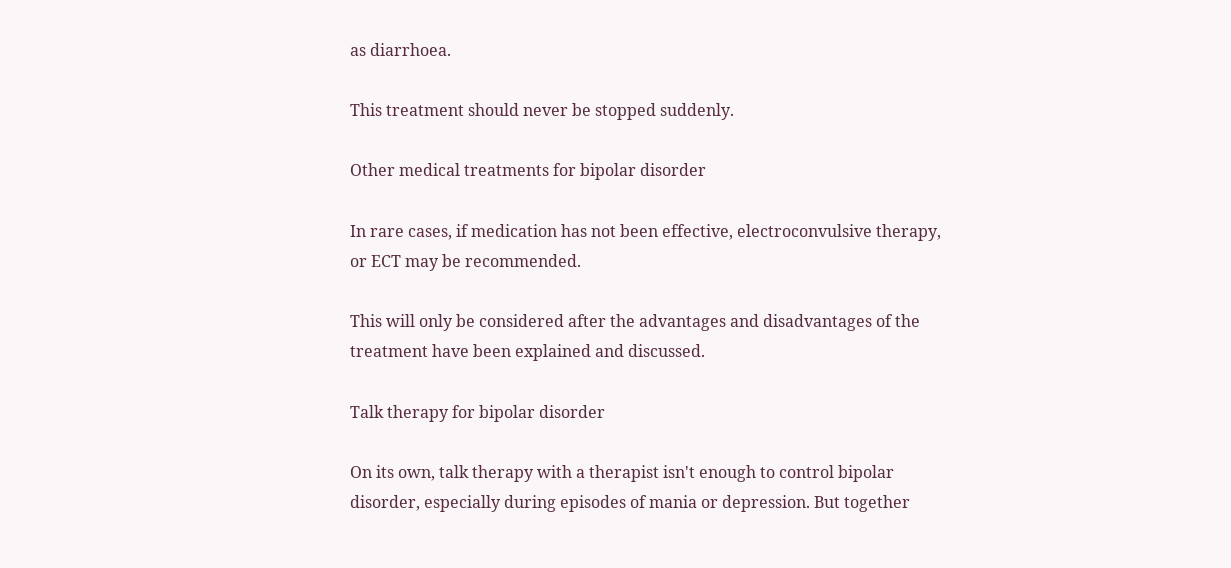as diarrhoea.

This treatment should never be stopped suddenly.

Other medical treatments for bipolar disorder

In rare cases, if medication has not been effective, electroconvulsive therapy, or ECT may be recommended.

This will only be considered after the advantages and disadvantages of the treatment have been explained and discussed.

Talk therapy for bipolar disorder

On its own, talk therapy with a therapist isn't enough to control bipolar disorder, especially during episodes of mania or depression. But together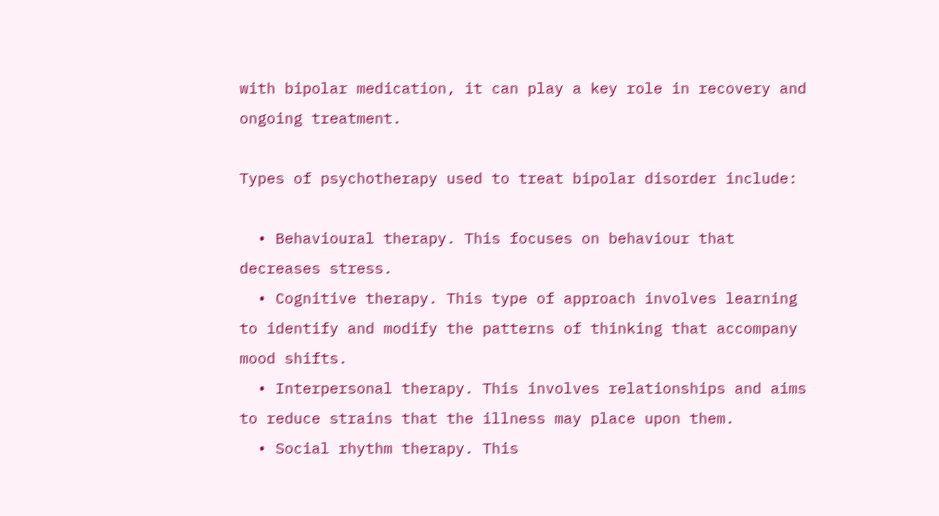with bipolar medication, it can play a key role in recovery and ongoing treatment.

Types of psychotherapy used to treat bipolar disorder include:

  • Behavioural therapy. This focuses on behaviour that decreases stress.
  • Cognitive therapy. This type of approach involves learning to identify and modify the patterns of thinking that accompany mood shifts.
  • Interpersonal therapy. This involves relationships and aims to reduce strains that the illness may place upon them.
  • Social rhythm therapy. This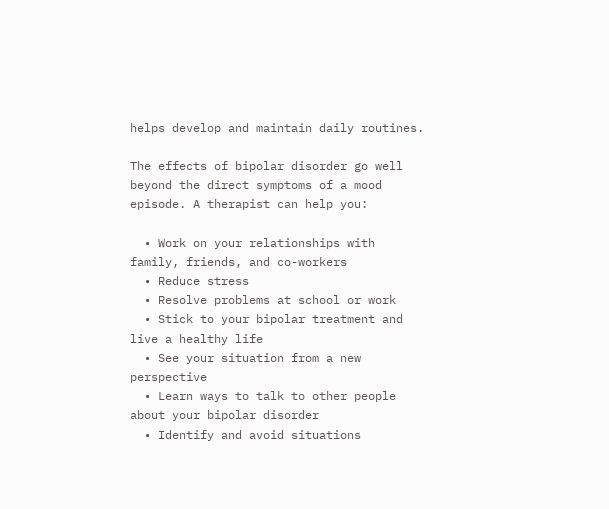helps develop and maintain daily routines.

The effects of bipolar disorder go well beyond the direct symptoms of a mood episode. A therapist can help you:

  • Work on your relationships with family, friends, and co-workers
  • Reduce stress
  • Resolve problems at school or work
  • Stick to your bipolar treatment and live a healthy life
  • See your situation from a new perspective
  • Learn ways to talk to other people about your bipolar disorder
  • Identify and avoid situations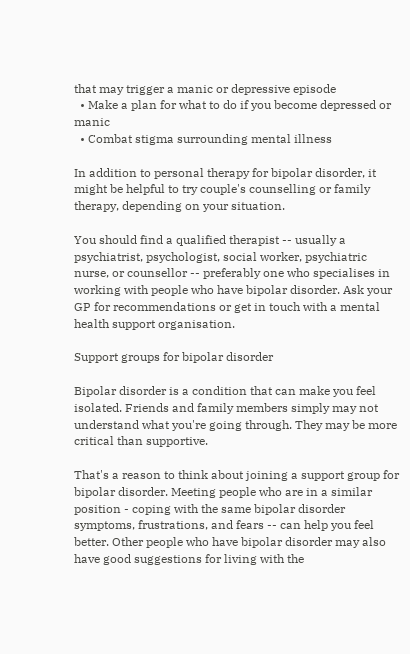that may trigger a manic or depressive episode
  • Make a plan for what to do if you become depressed or manic
  • Combat stigma surrounding mental illness

In addition to personal therapy for bipolar disorder, it might be helpful to try couple's counselling or family therapy, depending on your situation.

You should find a qualified therapist -- usually a psychiatrist, psychologist, social worker, psychiatric nurse, or counsellor -- preferably one who specialises in working with people who have bipolar disorder. Ask your GP for recommendations or get in touch with a mental health support organisation.

Support groups for bipolar disorder

Bipolar disorder is a condition that can make you feel isolated. Friends and family members simply may not understand what you're going through. They may be more critical than supportive.

That's a reason to think about joining a support group for bipolar disorder. Meeting people who are in a similar position - coping with the same bipolar disorder symptoms, frustrations, and fears -- can help you feel better. Other people who have bipolar disorder may also have good suggestions for living with the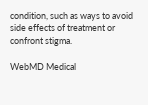condition, such as ways to avoid side effects of treatment or confront stigma.

WebMD Medical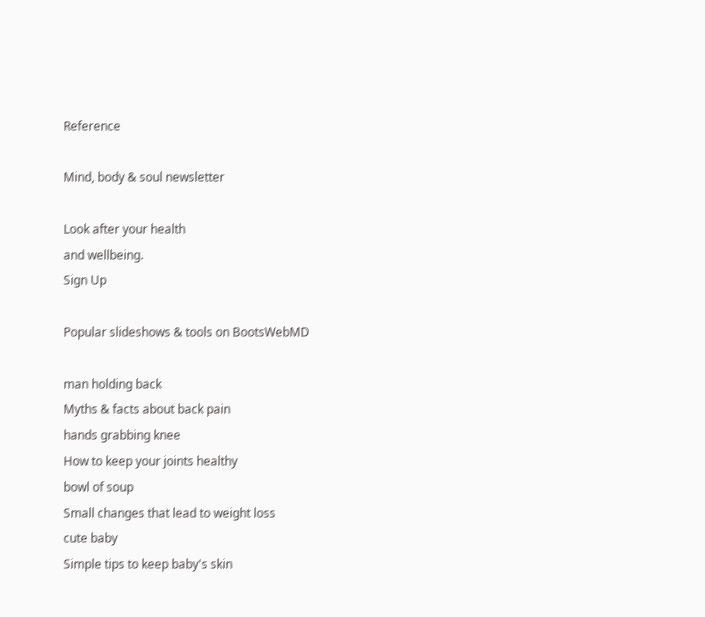Reference

Mind, body & soul newsletter

Look after your health
and wellbeing.
Sign Up

Popular slideshows & tools on BootsWebMD

man holding back
Myths & facts about back pain
hands grabbing knee
How to keep your joints healthy
bowl of soup
Small changes that lead to weight loss
cute baby
Simple tips to keep baby's skin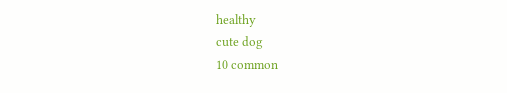healthy
cute dog
10 common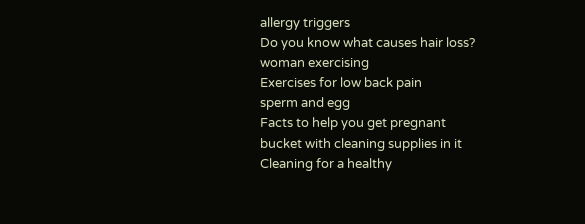allergy triggers
Do you know what causes hair loss?
woman exercising
Exercises for low back pain
sperm and egg
Facts to help you get pregnant
bucket with cleaning supplies in it
Cleaning for a healthy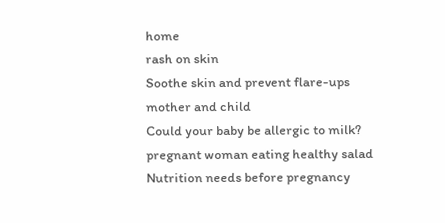home
rash on skin
Soothe skin and prevent flare-ups
mother and child
Could your baby be allergic to milk?
pregnant woman eating healthy salad
Nutrition needs before pregnancy